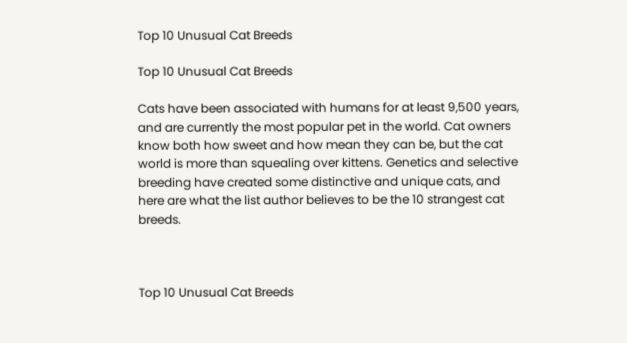Top 10 Unusual Cat Breeds

Top 10 Unusual Cat Breeds

Cats have been associated with humans for at least 9,500 years, and are currently the most popular pet in the world. Cat owners know both how sweet and how mean they can be, but the cat world is more than squealing over kittens. Genetics and selective breeding have created some distinctive and unique cats, and here are what the list author believes to be the 10 strangest cat breeds.



Top 10 Unusual Cat Breeds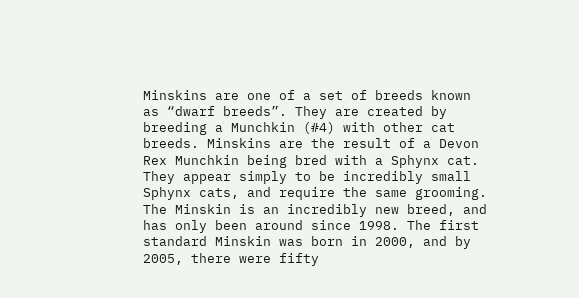Minskins are one of a set of breeds known as “dwarf breeds”. They are created by breeding a Munchkin (#4) with other cat breeds. Minskins are the result of a Devon Rex Munchkin being bred with a Sphynx cat. They appear simply to be incredibly small Sphynx cats, and require the same grooming. The Minskin is an incredibly new breed, and has only been around since 1998. The first standard Minskin was born in 2000, and by 2005, there were fifty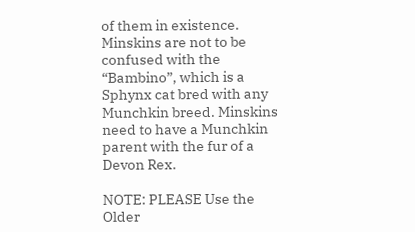of them in existence. Minskins are not to be confused with the “Bambino”, which is a Sphynx cat bred with any Munchkin breed. Minskins need to have a Munchkin parent with the fur of a Devon Rex.

NOTE: PLEASE Use the Older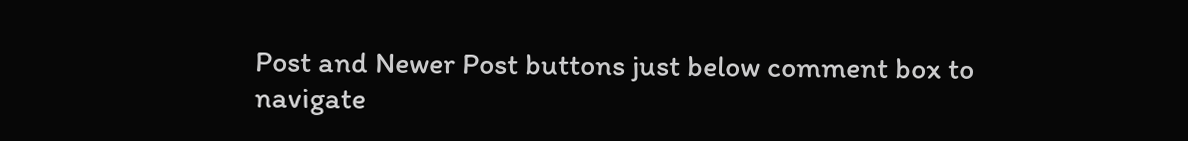Post and Newer Post buttons just below comment box to navigate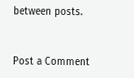between posts.


Post a Comment